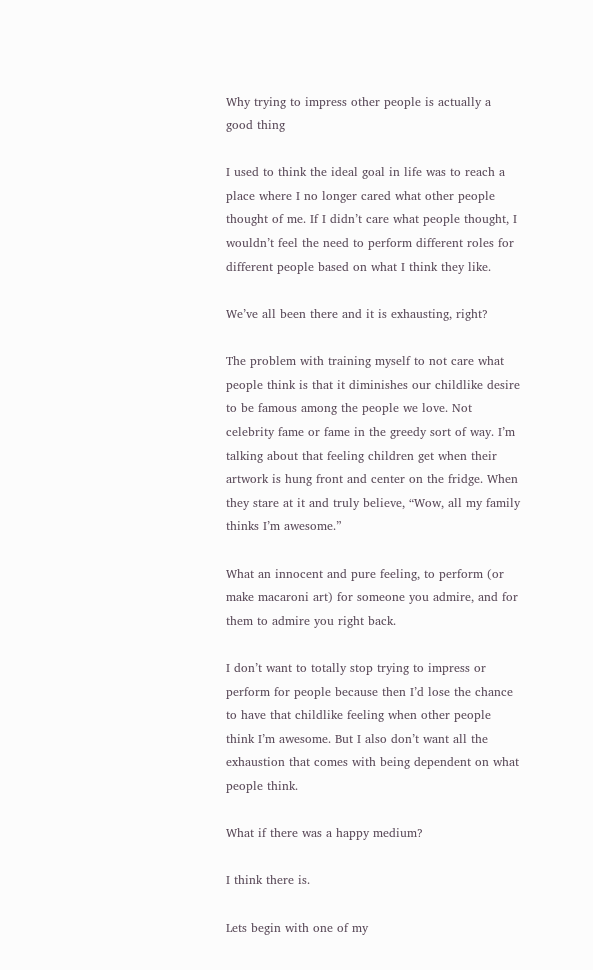Why trying to impress other people is actually a good thing

I used to think the ideal goal in life was to reach a place where I no longer cared what other people thought of me. If I didn’t care what people thought, I wouldn’t feel the need to perform different roles for different people based on what I think they like.

We’ve all been there and it is exhausting, right?

The problem with training myself to not care what people think is that it diminishes our childlike desire to be famous among the people we love. Not celebrity fame or fame in the greedy sort of way. I’m talking about that feeling children get when their artwork is hung front and center on the fridge. When they stare at it and truly believe, “Wow, all my family thinks I’m awesome.”

What an innocent and pure feeling, to perform (or make macaroni art) for someone you admire, and for them to admire you right back.

I don’t want to totally stop trying to impress or perform for people because then I’d lose the chance to have that childlike feeling when other people think I’m awesome. But I also don’t want all the exhaustion that comes with being dependent on what people think.

What if there was a happy medium?

I think there is.

Lets begin with one of my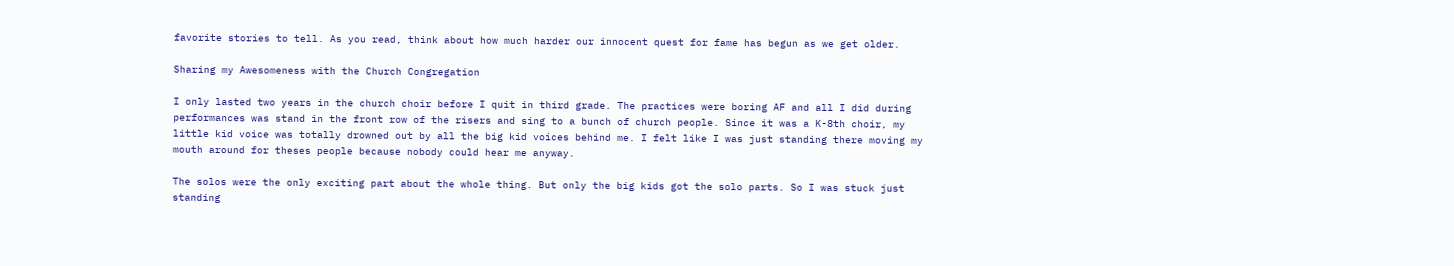favorite stories to tell. As you read, think about how much harder our innocent quest for fame has begun as we get older.

Sharing my Awesomeness with the Church Congregation

I only lasted two years in the church choir before I quit in third grade. The practices were boring AF and all I did during performances was stand in the front row of the risers and sing to a bunch of church people. Since it was a K-8th choir, my little kid voice was totally drowned out by all the big kid voices behind me. I felt like I was just standing there moving my mouth around for theses people because nobody could hear me anyway.

The solos were the only exciting part about the whole thing. But only the big kids got the solo parts. So I was stuck just standing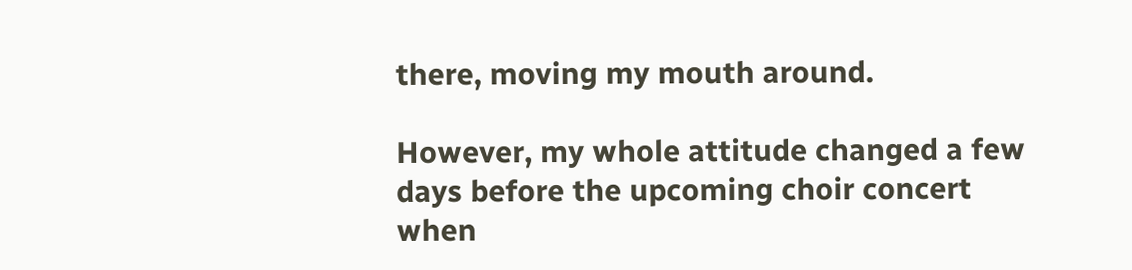there, moving my mouth around.

However, my whole attitude changed a few days before the upcoming choir concert when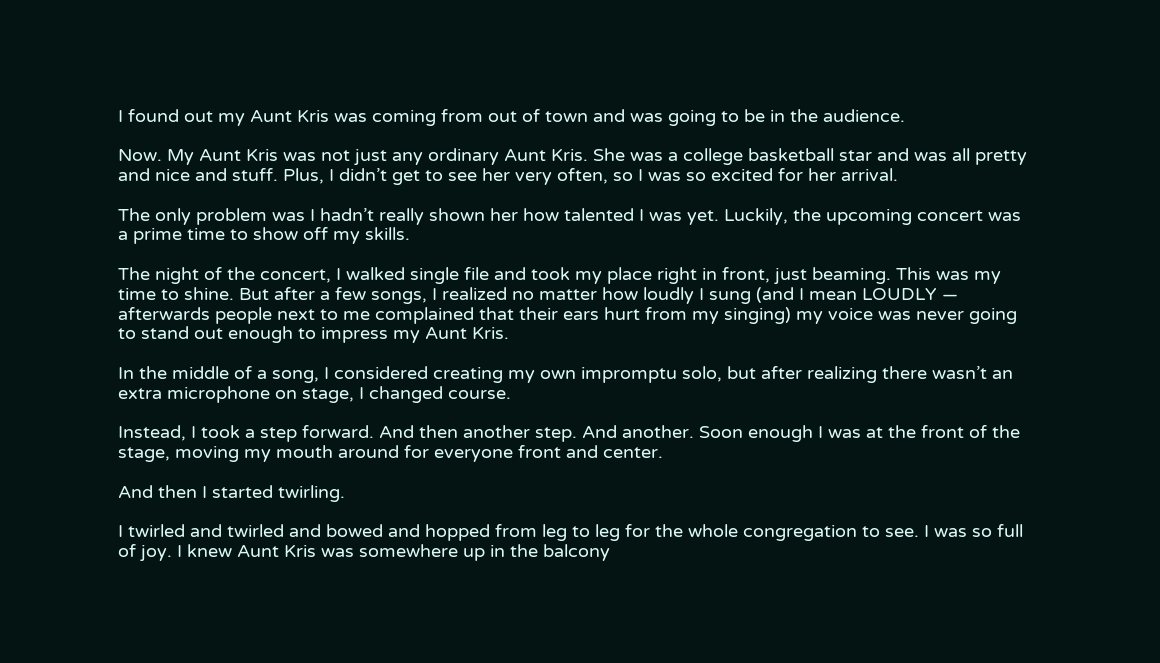I found out my Aunt Kris was coming from out of town and was going to be in the audience.

Now. My Aunt Kris was not just any ordinary Aunt Kris. She was a college basketball star and was all pretty and nice and stuff. Plus, I didn’t get to see her very often, so I was so excited for her arrival.

The only problem was I hadn’t really shown her how talented I was yet. Luckily, the upcoming concert was a prime time to show off my skills.

The night of the concert, I walked single file and took my place right in front, just beaming. This was my time to shine. But after a few songs, I realized no matter how loudly I sung (and I mean LOUDLY — afterwards people next to me complained that their ears hurt from my singing) my voice was never going to stand out enough to impress my Aunt Kris.

In the middle of a song, I considered creating my own impromptu solo, but after realizing there wasn’t an extra microphone on stage, I changed course.

Instead, I took a step forward. And then another step. And another. Soon enough I was at the front of the stage, moving my mouth around for everyone front and center.

And then I started twirling.

I twirled and twirled and bowed and hopped from leg to leg for the whole congregation to see. I was so full of joy. I knew Aunt Kris was somewhere up in the balcony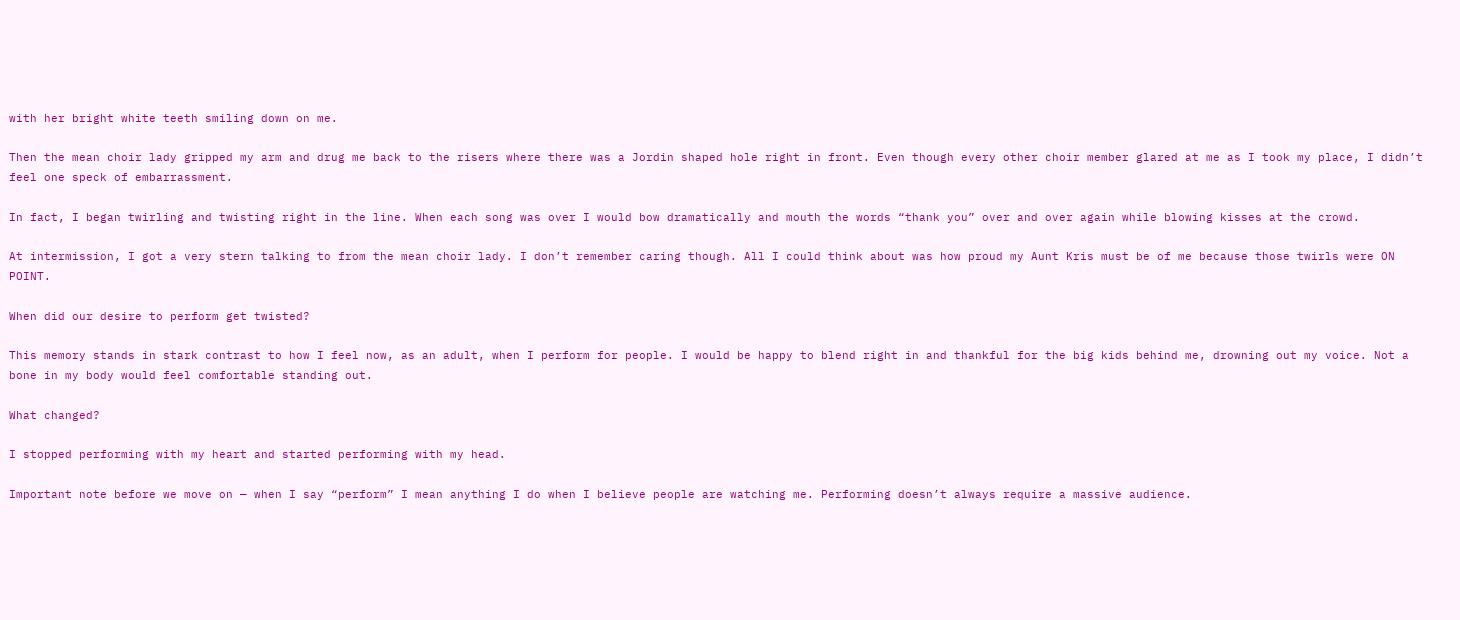with her bright white teeth smiling down on me.

Then the mean choir lady gripped my arm and drug me back to the risers where there was a Jordin shaped hole right in front. Even though every other choir member glared at me as I took my place, I didn’t feel one speck of embarrassment.

In fact, I began twirling and twisting right in the line. When each song was over I would bow dramatically and mouth the words “thank you” over and over again while blowing kisses at the crowd.

At intermission, I got a very stern talking to from the mean choir lady. I don’t remember caring though. All I could think about was how proud my Aunt Kris must be of me because those twirls were ON POINT.

When did our desire to perform get twisted?

This memory stands in stark contrast to how I feel now, as an adult, when I perform for people. I would be happy to blend right in and thankful for the big kids behind me, drowning out my voice. Not a bone in my body would feel comfortable standing out.

What changed?

I stopped performing with my heart and started performing with my head.

Important note before we move on — when I say “perform” I mean anything I do when I believe people are watching me. Performing doesn’t always require a massive audience.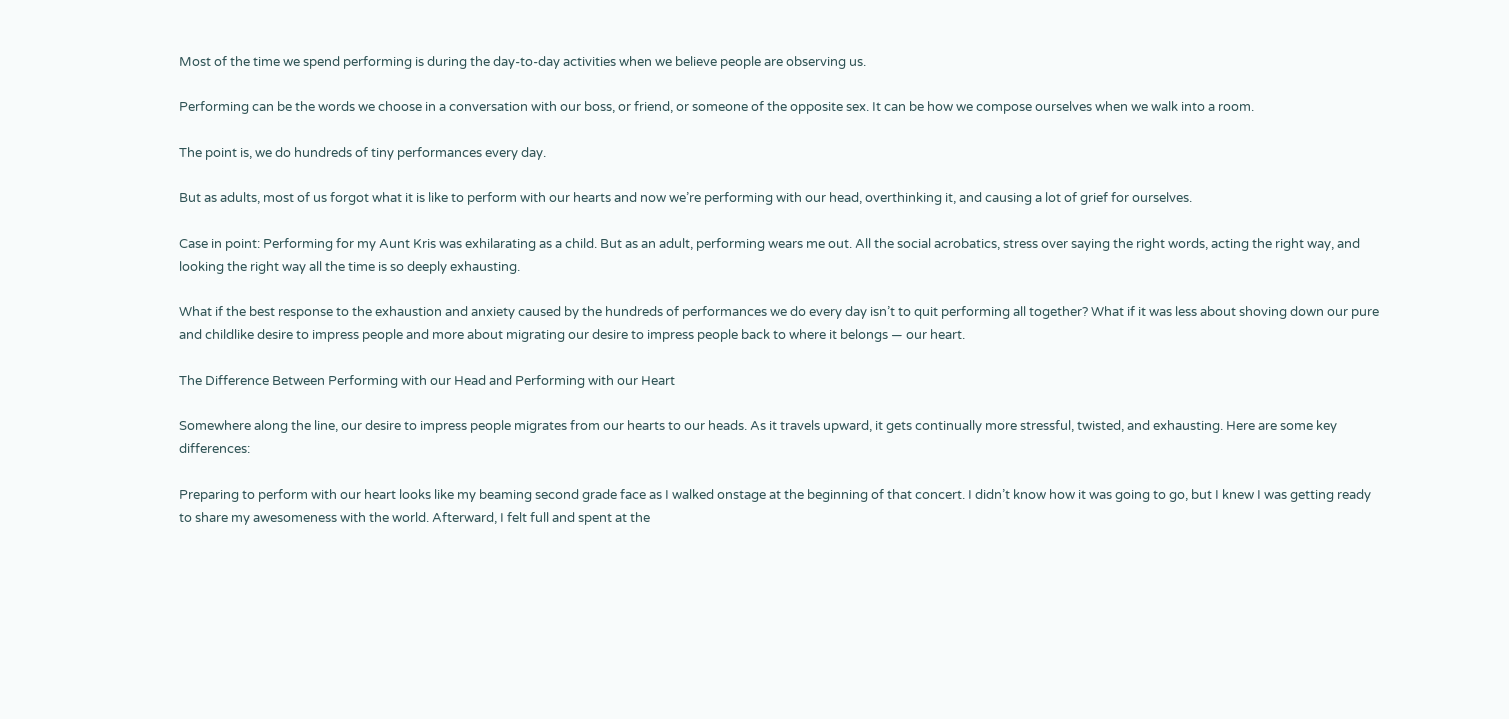Most of the time we spend performing is during the day-to-day activities when we believe people are observing us.

Performing can be the words we choose in a conversation with our boss, or friend, or someone of the opposite sex. It can be how we compose ourselves when we walk into a room.

The point is, we do hundreds of tiny performances every day.

But as adults, most of us forgot what it is like to perform with our hearts and now we’re performing with our head, overthinking it, and causing a lot of grief for ourselves.

Case in point: Performing for my Aunt Kris was exhilarating as a child. But as an adult, performing wears me out. All the social acrobatics, stress over saying the right words, acting the right way, and looking the right way all the time is so deeply exhausting.

What if the best response to the exhaustion and anxiety caused by the hundreds of performances we do every day isn’t to quit performing all together? What if it was less about shoving down our pure and childlike desire to impress people and more about migrating our desire to impress people back to where it belongs — our heart.

The Difference Between Performing with our Head and Performing with our Heart

Somewhere along the line, our desire to impress people migrates from our hearts to our heads. As it travels upward, it gets continually more stressful, twisted, and exhausting. Here are some key differences:

Preparing to perform with our heart looks like my beaming second grade face as I walked onstage at the beginning of that concert. I didn’t know how it was going to go, but I knew I was getting ready to share my awesomeness with the world. Afterward, I felt full and spent at the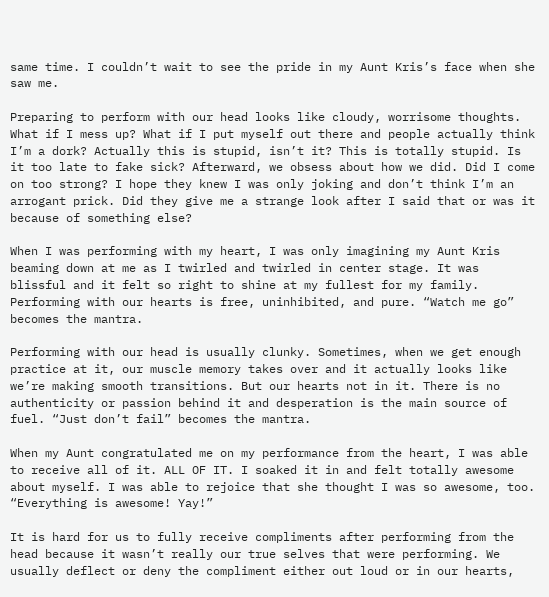same time. I couldn’t wait to see the pride in my Aunt Kris’s face when she saw me.

Preparing to perform with our head looks like cloudy, worrisome thoughts. What if I mess up? What if I put myself out there and people actually think I’m a dork? Actually this is stupid, isn’t it? This is totally stupid. Is it too late to fake sick? Afterward, we obsess about how we did. Did I come on too strong? I hope they knew I was only joking and don’t think I’m an arrogant prick. Did they give me a strange look after I said that or was it because of something else?

When I was performing with my heart, I was only imagining my Aunt Kris beaming down at me as I twirled and twirled in center stage. It was blissful and it felt so right to shine at my fullest for my family. Performing with our hearts is free, uninhibited, and pure. “Watch me go” becomes the mantra.

Performing with our head is usually clunky. Sometimes, when we get enough practice at it, our muscle memory takes over and it actually looks like we’re making smooth transitions. But our hearts not in it. There is no authenticity or passion behind it and desperation is the main source of fuel. “Just don’t fail” becomes the mantra.

When my Aunt congratulated me on my performance from the heart, I was able to receive all of it. ALL OF IT. I soaked it in and felt totally awesome about myself. I was able to rejoice that she thought I was so awesome, too. “Everything is awesome! Yay!”

It is hard for us to fully receive compliments after performing from the head because it wasn’t really our true selves that were performing. We usually deflect or deny the compliment either out loud or in our hearts,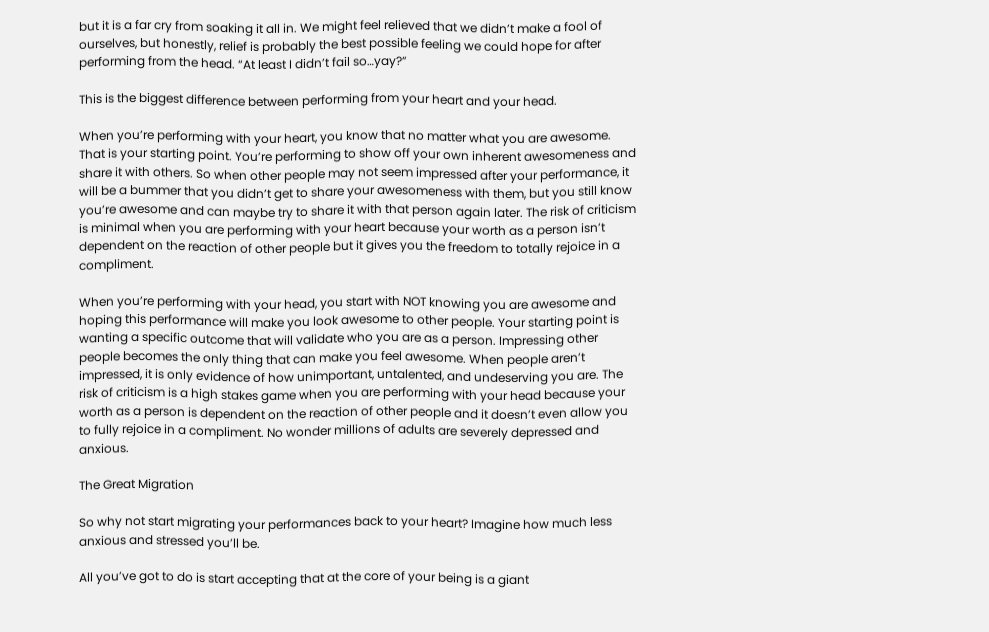but it is a far cry from soaking it all in. We might feel relieved that we didn’t make a fool of ourselves, but honestly, relief is probably the best possible feeling we could hope for after performing from the head. “At least I didn’t fail so…yay?”

This is the biggest difference between performing from your heart and your head.

When you’re performing with your heart, you know that no matter what you are awesome. That is your starting point. You’re performing to show off your own inherent awesomeness and share it with others. So when other people may not seem impressed after your performance, it will be a bummer that you didn’t get to share your awesomeness with them, but you still know you’re awesome and can maybe try to share it with that person again later. The risk of criticism is minimal when you are performing with your heart because your worth as a person isn’t dependent on the reaction of other people but it gives you the freedom to totally rejoice in a compliment.

When you’re performing with your head, you start with NOT knowing you are awesome and hoping this performance will make you look awesome to other people. Your starting point is wanting a specific outcome that will validate who you are as a person. Impressing other people becomes the only thing that can make you feel awesome. When people aren’t impressed, it is only evidence of how unimportant, untalented, and undeserving you are. The risk of criticism is a high stakes game when you are performing with your head because your worth as a person is dependent on the reaction of other people and it doesn’t even allow you to fully rejoice in a compliment. No wonder millions of adults are severely depressed and anxious.

The Great Migration

So why not start migrating your performances back to your heart? Imagine how much less anxious and stressed you’ll be.

All you’ve got to do is start accepting that at the core of your being is a giant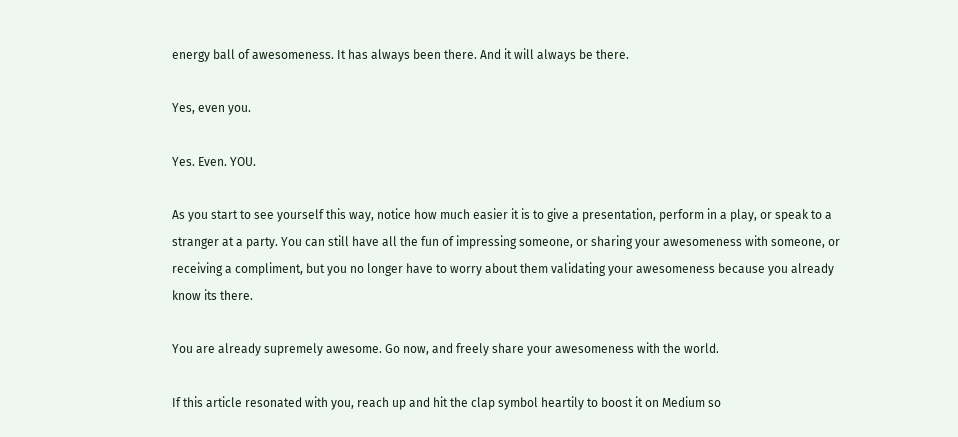energy ball of awesomeness. It has always been there. And it will always be there.

Yes, even you.

Yes. Even. YOU.

As you start to see yourself this way, notice how much easier it is to give a presentation, perform in a play, or speak to a stranger at a party. You can still have all the fun of impressing someone, or sharing your awesomeness with someone, or receiving a compliment, but you no longer have to worry about them validating your awesomeness because you already know its there.

You are already supremely awesome. Go now, and freely share your awesomeness with the world.

If this article resonated with you, reach up and hit the clap symbol heartily to boost it on Medium so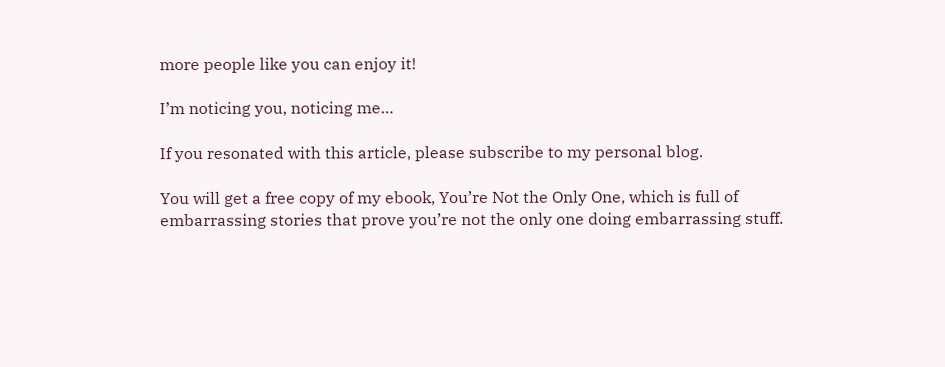more people like you can enjoy it!

I’m noticing you, noticing me…

If you resonated with this article, please subscribe to my personal blog.

You will get a free copy of my ebook, You’re Not the Only One, which is full of embarrassing stories that prove you’re not the only one doing embarrassing stuff.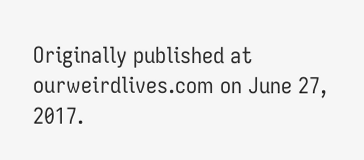Originally published at ourweirdlives.com on June 27, 2017.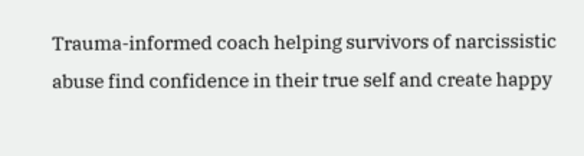Trauma-informed coach helping survivors of narcissistic abuse find confidence in their true self and create happy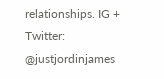relationships. IG + Twitter: @justjordinjames